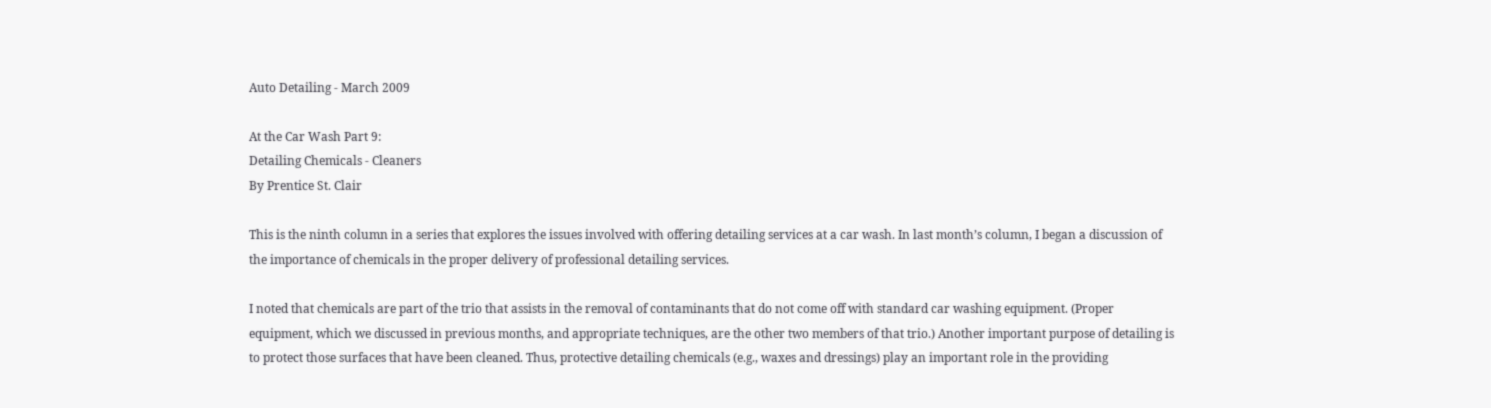Auto Detailing - March 2009

At the Car Wash Part 9:
Detailing Chemicals - Cleaners
By Prentice St. Clair

This is the ninth column in a series that explores the issues involved with offering detailing services at a car wash. In last month’s column, I began a discussion of the importance of chemicals in the proper delivery of professional detailing services.

I noted that chemicals are part of the trio that assists in the removal of contaminants that do not come off with standard car washing equipment. (Proper equipment, which we discussed in previous months, and appropriate techniques, are the other two members of that trio.) Another important purpose of detailing is to protect those surfaces that have been cleaned. Thus, protective detailing chemicals (e.g., waxes and dressings) play an important role in the providing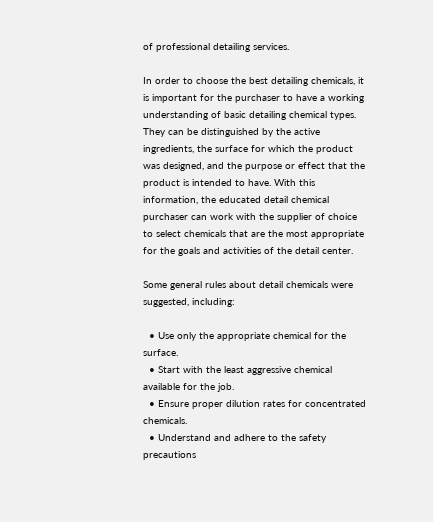of professional detailing services.

In order to choose the best detailing chemicals, it is important for the purchaser to have a working understanding of basic detailing chemical types. They can be distinguished by the active ingredients, the surface for which the product was designed, and the purpose or effect that the product is intended to have. With this information, the educated detail chemical purchaser can work with the supplier of choice to select chemicals that are the most appropriate for the goals and activities of the detail center.

Some general rules about detail chemicals were suggested, including:

  • Use only the appropriate chemical for the surface.
  • Start with the least aggressive chemical available for the job.
  • Ensure proper dilution rates for concentrated chemicals.
  • Understand and adhere to the safety precautions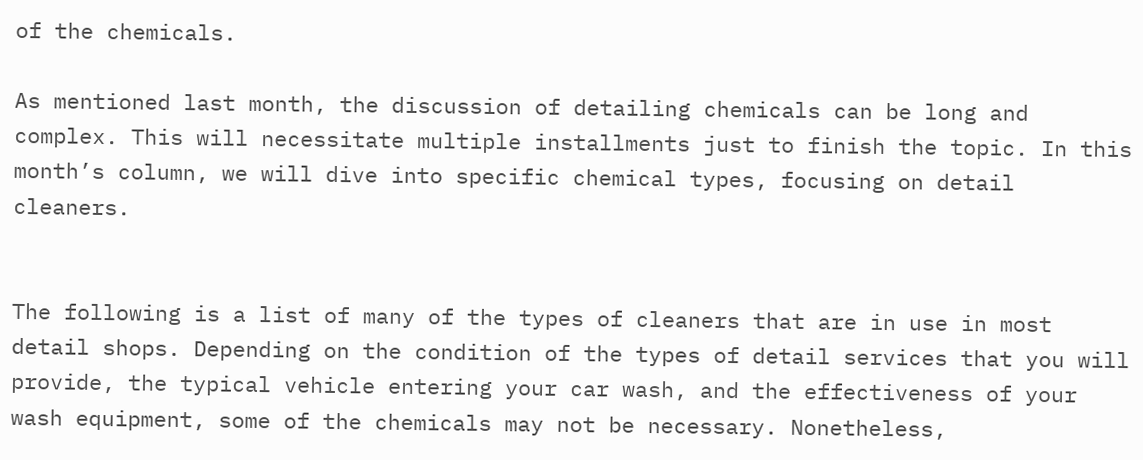of the chemicals.

As mentioned last month, the discussion of detailing chemicals can be long and complex. This will necessitate multiple installments just to finish the topic. In this month’s column, we will dive into specific chemical types, focusing on detail cleaners.


The following is a list of many of the types of cleaners that are in use in most detail shops. Depending on the condition of the types of detail services that you will provide, the typical vehicle entering your car wash, and the effectiveness of your wash equipment, some of the chemicals may not be necessary. Nonetheless,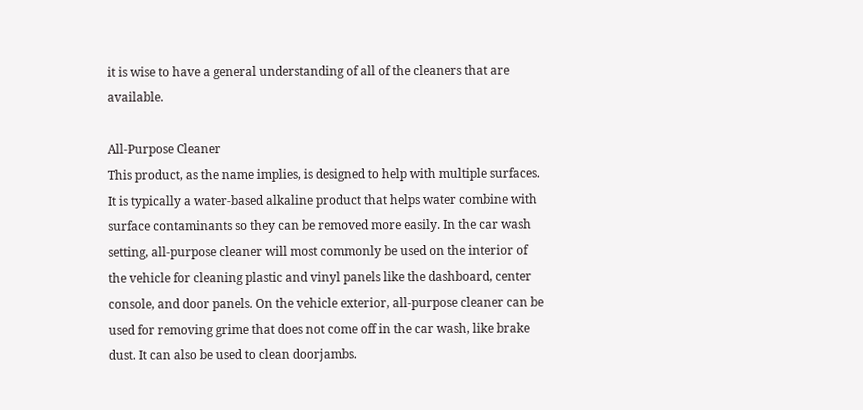it is wise to have a general understanding of all of the cleaners that are available.

All-Purpose Cleaner
This product, as the name implies, is designed to help with multiple surfaces. It is typically a water-based alkaline product that helps water combine with surface contaminants so they can be removed more easily. In the car wash setting, all-purpose cleaner will most commonly be used on the interior of the vehicle for cleaning plastic and vinyl panels like the dashboard, center console, and door panels. On the vehicle exterior, all-purpose cleaner can be used for removing grime that does not come off in the car wash, like brake dust. It can also be used to clean doorjambs.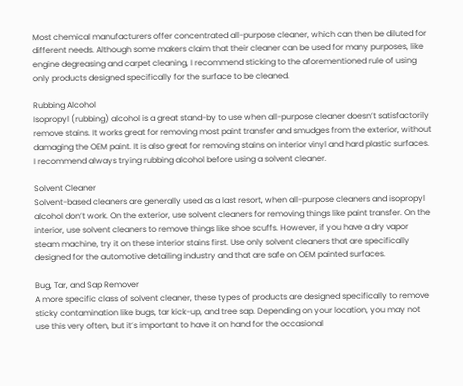Most chemical manufacturers offer concentrated all-purpose cleaner, which can then be diluted for different needs. Although some makers claim that their cleaner can be used for many purposes, like engine degreasing and carpet cleaning, I recommend sticking to the aforementioned rule of using only products designed specifically for the surface to be cleaned.

Rubbing Alcohol
Isopropyl (rubbing) alcohol is a great stand-by to use when all-purpose cleaner doesn’t satisfactorily remove stains. It works great for removing most paint transfer and smudges from the exterior, without damaging the OEM paint. It is also great for removing stains on interior vinyl and hard plastic surfaces. I recommend always trying rubbing alcohol before using a solvent cleaner.

Solvent Cleaner
Solvent-based cleaners are generally used as a last resort, when all-purpose cleaners and isopropyl alcohol don’t work. On the exterior, use solvent cleaners for removing things like paint transfer. On the interior, use solvent cleaners to remove things like shoe scuffs. However, if you have a dry vapor steam machine, try it on these interior stains first. Use only solvent cleaners that are specifically designed for the automotive detailing industry and that are safe on OEM painted surfaces.

Bug, Tar, and Sap Remover
A more specific class of solvent cleaner, these types of products are designed specifically to remove sticky contamination like bugs, tar kick-up, and tree sap. Depending on your location, you may not use this very often, but it’s important to have it on hand for the occasional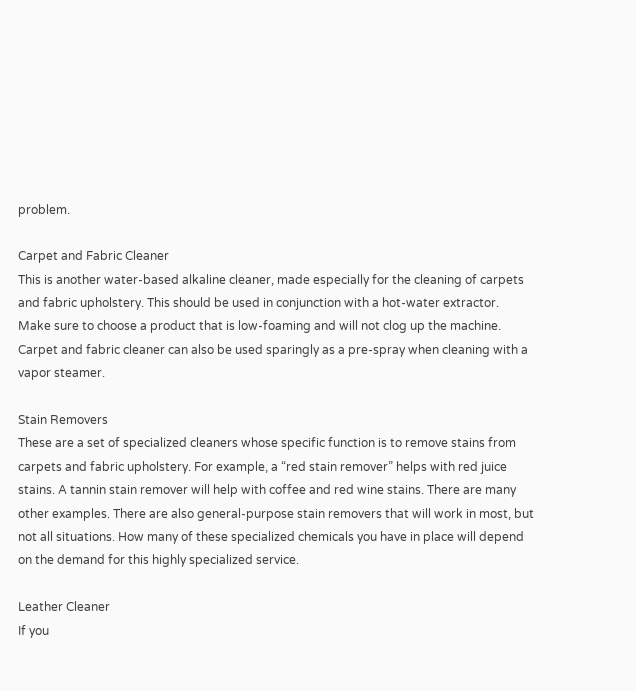problem.

Carpet and Fabric Cleaner
This is another water-based alkaline cleaner, made especially for the cleaning of carpets and fabric upholstery. This should be used in conjunction with a hot-water extractor. Make sure to choose a product that is low-foaming and will not clog up the machine. Carpet and fabric cleaner can also be used sparingly as a pre-spray when cleaning with a vapor steamer.

Stain Removers
These are a set of specialized cleaners whose specific function is to remove stains from carpets and fabric upholstery. For example, a “red stain remover” helps with red juice stains. A tannin stain remover will help with coffee and red wine stains. There are many other examples. There are also general-purpose stain removers that will work in most, but not all situations. How many of these specialized chemicals you have in place will depend on the demand for this highly specialized service.

Leather Cleaner
If you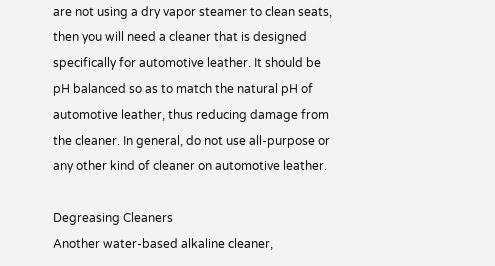are not using a dry vapor steamer to clean seats, then you will need a cleaner that is designed specifically for automotive leather. It should be pH balanced so as to match the natural pH of automotive leather, thus reducing damage from the cleaner. In general, do not use all-purpose or any other kind of cleaner on automotive leather.

Degreasing Cleaners
Another water-based alkaline cleaner,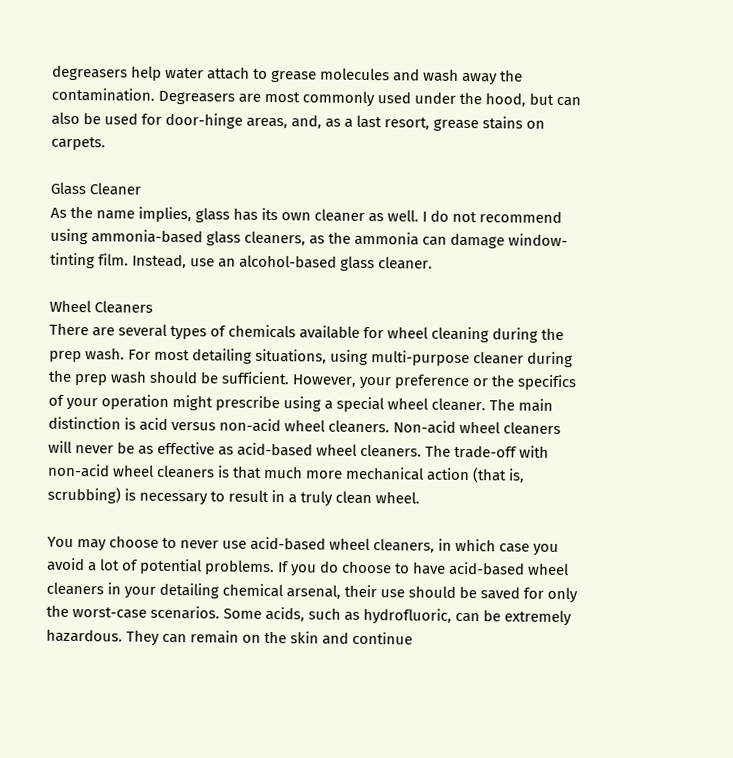degreasers help water attach to grease molecules and wash away the contamination. Degreasers are most commonly used under the hood, but can also be used for door-hinge areas, and, as a last resort, grease stains on carpets.

Glass Cleaner
As the name implies, glass has its own cleaner as well. I do not recommend using ammonia-based glass cleaners, as the ammonia can damage window-tinting film. Instead, use an alcohol-based glass cleaner.

Wheel Cleaners
There are several types of chemicals available for wheel cleaning during the prep wash. For most detailing situations, using multi-purpose cleaner during the prep wash should be sufficient. However, your preference or the specifics of your operation might prescribe using a special wheel cleaner. The main distinction is acid versus non-acid wheel cleaners. Non-acid wheel cleaners will never be as effective as acid-based wheel cleaners. The trade-off with non-acid wheel cleaners is that much more mechanical action (that is, scrubbing) is necessary to result in a truly clean wheel.

You may choose to never use acid-based wheel cleaners, in which case you avoid a lot of potential problems. If you do choose to have acid-based wheel cleaners in your detailing chemical arsenal, their use should be saved for only the worst-case scenarios. Some acids, such as hydrofluoric, can be extremely hazardous. They can remain on the skin and continue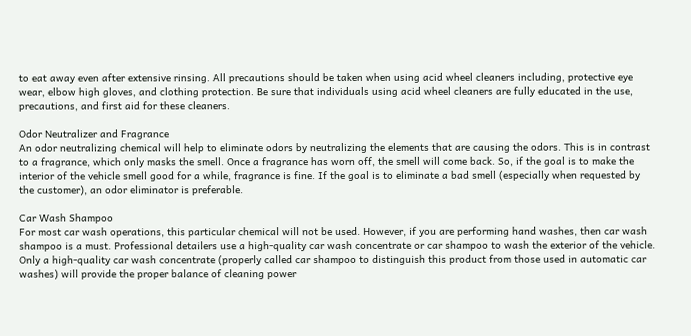to eat away even after extensive rinsing. All precautions should be taken when using acid wheel cleaners including, protective eye wear, elbow high gloves, and clothing protection. Be sure that individuals using acid wheel cleaners are fully educated in the use, precautions, and first aid for these cleaners.

Odor Neutralizer and Fragrance
An odor neutralizing chemical will help to eliminate odors by neutralizing the elements that are causing the odors. This is in contrast to a fragrance, which only masks the smell. Once a fragrance has worn off, the smell will come back. So, if the goal is to make the interior of the vehicle smell good for a while, fragrance is fine. If the goal is to eliminate a bad smell (especially when requested by the customer), an odor eliminator is preferable.

Car Wash Shampoo
For most car wash operations, this particular chemical will not be used. However, if you are performing hand washes, then car wash shampoo is a must. Professional detailers use a high-quality car wash concentrate or car shampoo to wash the exterior of the vehicle. Only a high-quality car wash concentrate (properly called car shampoo to distinguish this product from those used in automatic car washes) will provide the proper balance of cleaning power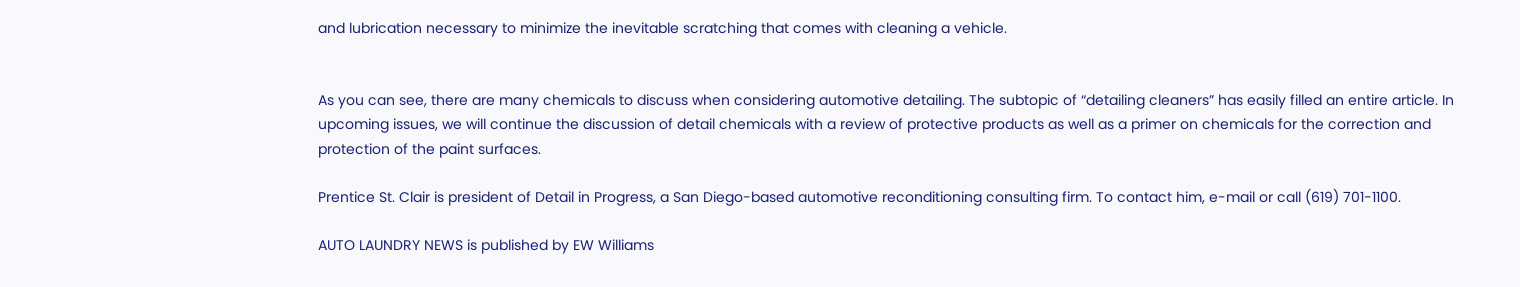and lubrication necessary to minimize the inevitable scratching that comes with cleaning a vehicle.


As you can see, there are many chemicals to discuss when considering automotive detailing. The subtopic of “detailing cleaners” has easily filled an entire article. In upcoming issues, we will continue the discussion of detail chemicals with a review of protective products as well as a primer on chemicals for the correction and protection of the paint surfaces.

Prentice St. Clair is president of Detail in Progress, a San Diego-based automotive reconditioning consulting firm. To contact him, e-mail or call (619) 701-1100.

AUTO LAUNDRY NEWS is published by EW Williams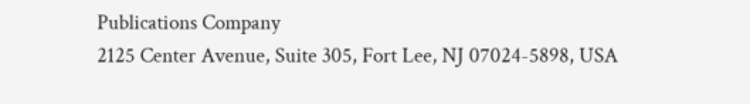Publications Company
2125 Center Avenue, Suite 305, Fort Lee, NJ 07024-5898, USA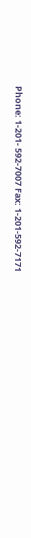Phone: 1-201- 592-7007 Fax: 1-201-592-7171